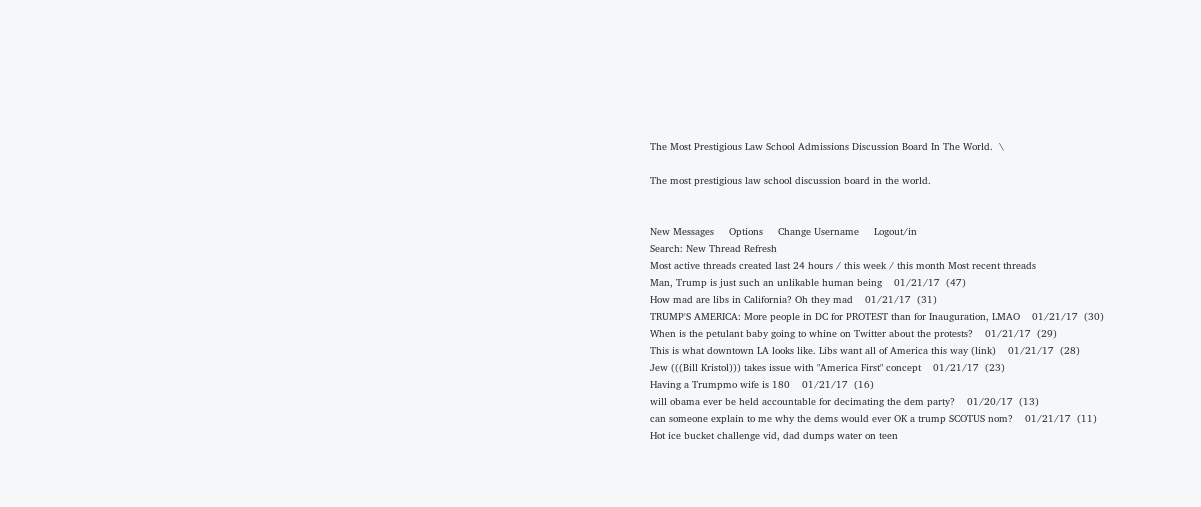The Most Prestigious Law School Admissions Discussion Board In The World.  \

The most prestigious law school discussion board in the world.


New Messages     Options     Change Username     Logout/in
Search: New Thread Refresh
Most active threads created last 24 hours / this week / this month Most recent threads
Man, Trump is just such an unlikable human being    01/21/17  (47)
How mad are libs in California? Oh they mad    01/21/17  (31)
TRUMP'S AMERICA: More people in DC for PROTEST than for Inauguration, LMAO    01/21/17  (30)
When is the petulant baby going to whine on Twitter about the protests?    01/21/17  (29)
This is what downtown LA looks like. Libs want all of America this way (link)    01/21/17  (28)
Jew (((Bill Kristol))) takes issue with "America First" concept    01/21/17  (23)
Having a Trumpmo wife is 180    01/21/17  (16)
will obama ever be held accountable for decimating the dem party?    01/20/17  (13)
can someone explain to me why the dems would ever OK a trump SCOTUS nom?    01/21/17  (11)
Hot ice bucket challenge vid, dad dumps water on teen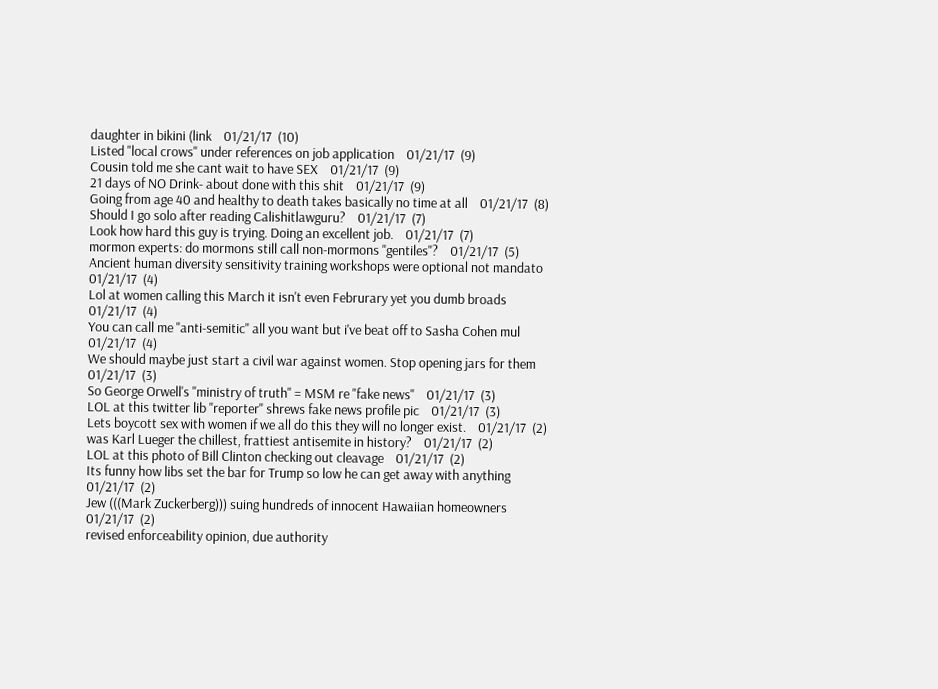daughter in bikini (link    01/21/17  (10)
Listed "local crows" under references on job application    01/21/17  (9)
Cousin told me she cant wait to have SEX    01/21/17  (9)
21 days of NO Drink- about done with this shit    01/21/17  (9)
Going from age 40 and healthy to death takes basically no time at all    01/21/17  (8)
Should I go solo after reading Calishitlawguru?    01/21/17  (7)
Look how hard this guy is trying. Doing an excellent job.    01/21/17  (7)
mormon experts: do mormons still call non-mormons "gentiles"?    01/21/17  (5)
Ancient human diversity sensitivity training workshops were optional not mandato    01/21/17  (4)
Lol at women calling this March it isn't even Februrary yet you dumb broads    01/21/17  (4)
You can call me "anti-semitic" all you want but i've beat off to Sasha Cohen mul    01/21/17  (4)
We should maybe just start a civil war against women. Stop opening jars for them    01/21/17  (3)
So George Orwell's "ministry of truth" = MSM re "fake news"    01/21/17  (3)
LOL at this twitter lib "reporter" shrews fake news profile pic    01/21/17  (3)
Lets boycott sex with women if we all do this they will no longer exist.    01/21/17  (2)
was Karl Lueger the chillest, frattiest antisemite in history?    01/21/17  (2)
LOL at this photo of Bill Clinton checking out cleavage    01/21/17  (2)
Its funny how libs set the bar for Trump so low he can get away with anything    01/21/17  (2)
Jew (((Mark Zuckerberg))) suing hundreds of innocent Hawaiian homeowners    01/21/17  (2)
revised enforceability opinion, due authority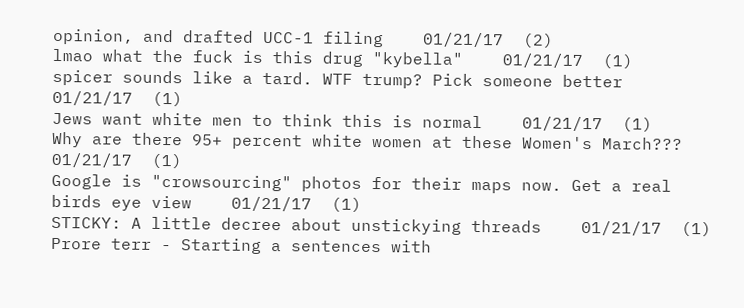opinion, and drafted UCC-1 filing    01/21/17  (2)
lmao what the fuck is this drug "kybella"    01/21/17  (1)
spicer sounds like a tard. WTF trump? Pick someone better    01/21/17  (1)
Jews want white men to think this is normal    01/21/17  (1)
Why are there 95+ percent white women at these Women's March???    01/21/17  (1)
Google is "crowsourcing" photos for their maps now. Get a real birds eye view    01/21/17  (1)
STICKY: A little decree about unstickying threads    01/21/17  (1)
Prore terr - Starting a sentences with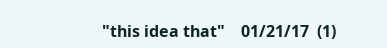"this idea that"    01/21/17  (1)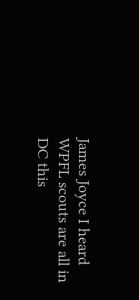James Joyce I heard WPFL scouts are all in DC this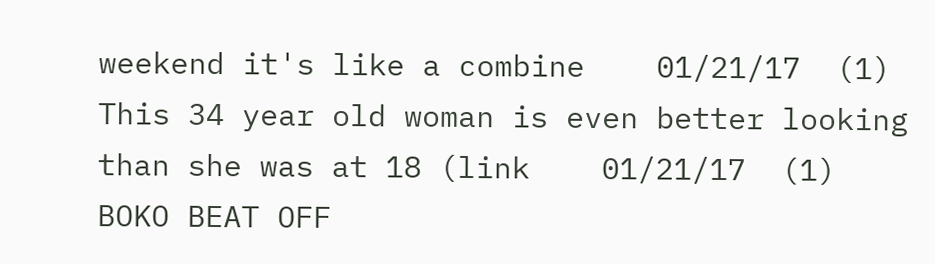weekend it's like a combine    01/21/17  (1)
This 34 year old woman is even better looking than she was at 18 (link    01/21/17  (1)
BOKO BEAT OFF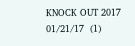KNOCK OUT 2017    01/21/17  (1)